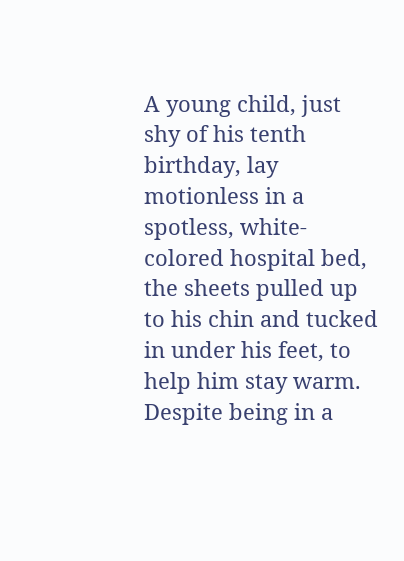A young child, just shy of his tenth birthday, lay motionless in a spotless, white-colored hospital bed, the sheets pulled up to his chin and tucked in under his feet, to help him stay warm. Despite being in a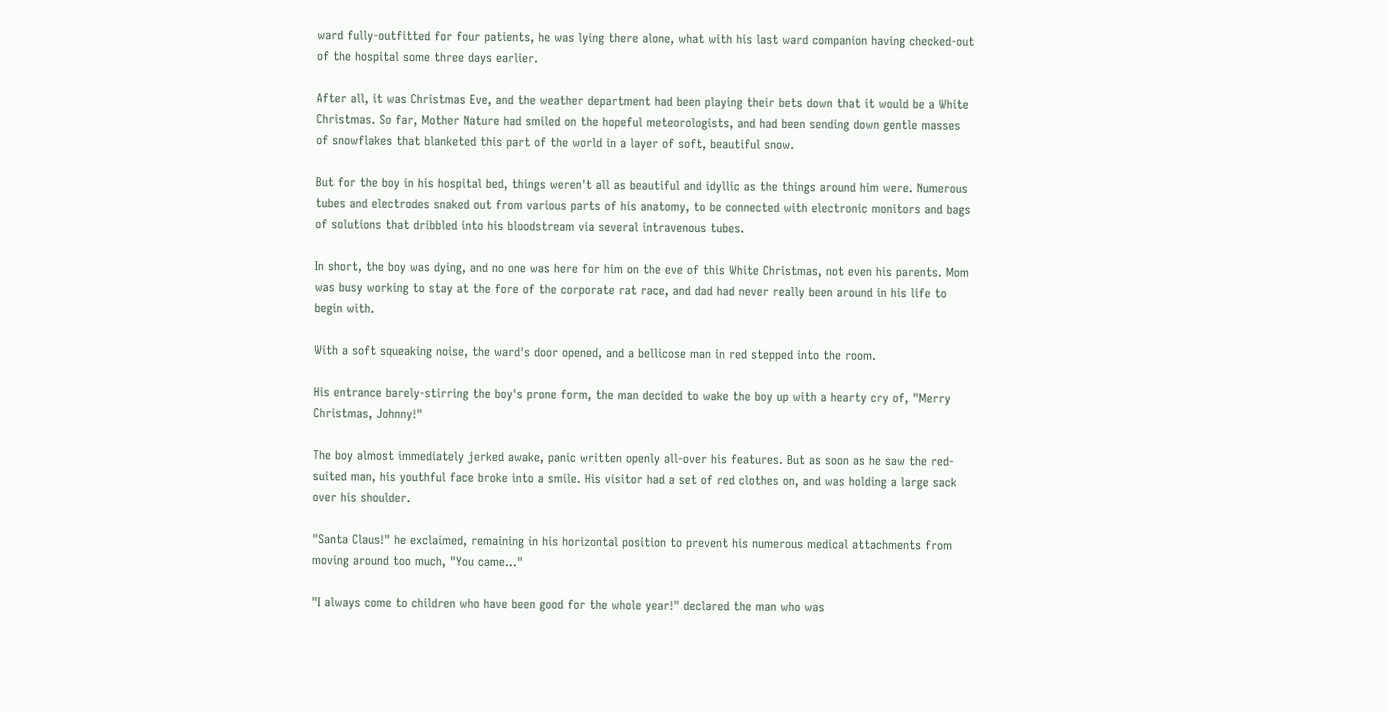ward fully-outfitted for four patients, he was lying there alone, what with his last ward companion having checked-out of the hospital some three days earlier.

After all, it was Christmas Eve, and the weather department had been playing their bets down that it would be a White Christmas. So far, Mother Nature had smiled on the hopeful meteorologists, and had been sending down gentle masses of snowflakes that blanketed this part of the world in a layer of soft, beautiful snow.

But for the boy in his hospital bed, things weren't all as beautiful and idyllic as the things around him were. Numerous tubes and electrodes snaked out from various parts of his anatomy, to be connected with electronic monitors and bags of solutions that dribbled into his bloodstream via several intravenous tubes.

In short, the boy was dying, and no one was here for him on the eve of this White Christmas, not even his parents. Mom was busy working to stay at the fore of the corporate rat race, and dad had never really been around in his life to begin with.

With a soft squeaking noise, the ward's door opened, and a bellicose man in red stepped into the room.

His entrance barely-stirring the boy's prone form, the man decided to wake the boy up with a hearty cry of, "Merry Christmas, Johnny!"

The boy almost immediately jerked awake, panic written openly all-over his features. But as soon as he saw the red-suited man, his youthful face broke into a smile. His visitor had a set of red clothes on, and was holding a large sack over his shoulder.

"Santa Claus!" he exclaimed, remaining in his horizontal position to prevent his numerous medical attachments from moving around too much, "You came..."

"I always come to children who have been good for the whole year!" declared the man who was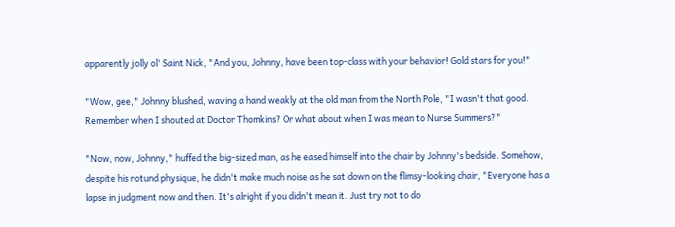apparently jolly ol' Saint Nick, "And you, Johnny, have been top-class with your behavior! Gold stars for you!"

"Wow, gee," Johnny blushed, waving a hand weakly at the old man from the North Pole, "I wasn't that good. Remember when I shouted at Doctor Thomkins? Or what about when I was mean to Nurse Summers?"

"Now, now, Johnny," huffed the big-sized man, as he eased himself into the chair by Johnny's bedside. Somehow, despite his rotund physique, he didn't make much noise as he sat down on the flimsy-looking chair, "Everyone has a lapse in judgment now and then. It's alright if you didn't mean it. Just try not to do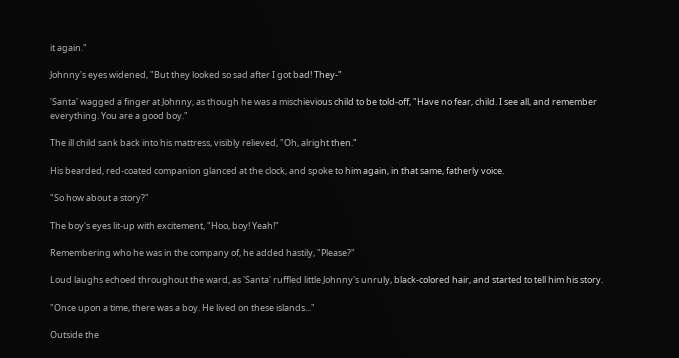it again."

Johnny's eyes widened, "But they looked so sad after I got bad! They-"

'Santa' wagged a finger at Johnny, as though he was a mischievious child to be told-off, "Have no fear, child. I see all, and remember everything. You are a good boy."

The ill child sank back into his mattress, visibly relieved, "Oh, alright then."

His bearded, red-coated companion glanced at the clock, and spoke to him again, in that same, fatherly voice.

"So how about a story?"

The boy's eyes lit-up with excitement, "Hoo, boy! Yeah!"

Remembering who he was in the company of, he added hastily, "Please?"

Loud laughs echoed throughout the ward, as 'Santa' ruffled little Johnny's unruly, black-colored hair, and started to tell him his story.

"Once upon a time, there was a boy. He lived on these islands..."

Outside the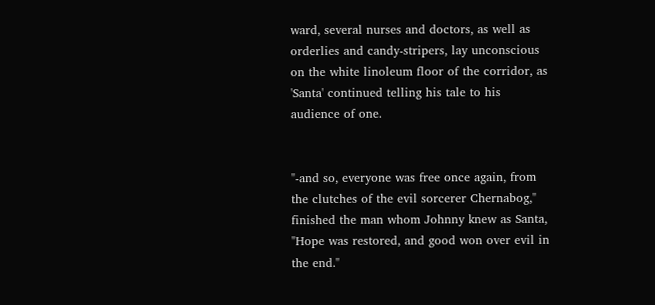ward, several nurses and doctors, as well as orderlies and candy-stripers, lay unconscious on the white linoleum floor of the corridor, as 'Santa' continued telling his tale to his audience of one.


"-and so, everyone was free once again, from the clutches of the evil sorcerer Chernabog," finished the man whom Johnny knew as Santa, "Hope was restored, and good won over evil in the end."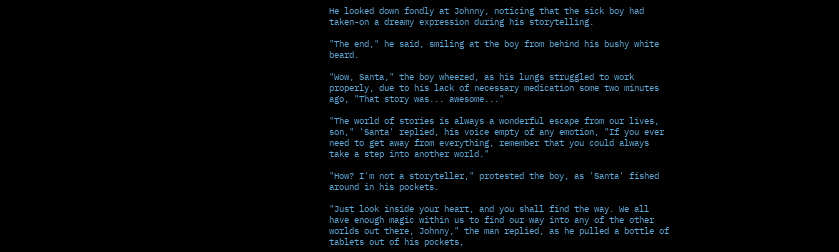He looked down fondly at Johnny, noticing that the sick boy had taken-on a dreamy expression during his storytelling.

"The end," he said, smiling at the boy from behind his bushy white beard.

"Wow, Santa," the boy wheezed, as his lungs struggled to work properly, due to his lack of necessary medication some two minutes ago, "That story was... awesome..."

"The world of stories is always a wonderful escape from our lives, son," 'Santa' replied, his voice empty of any emotion, "If you ever need to get away from everything, remember that you could always take a step into another world."

"How? I'm not a storyteller," protested the boy, as 'Santa' fished around in his pockets.

"Just look inside your heart, and you shall find the way. We all have enough magic within us to find our way into any of the other worlds out there, Johnny," the man replied, as he pulled a bottle of tablets out of his pockets,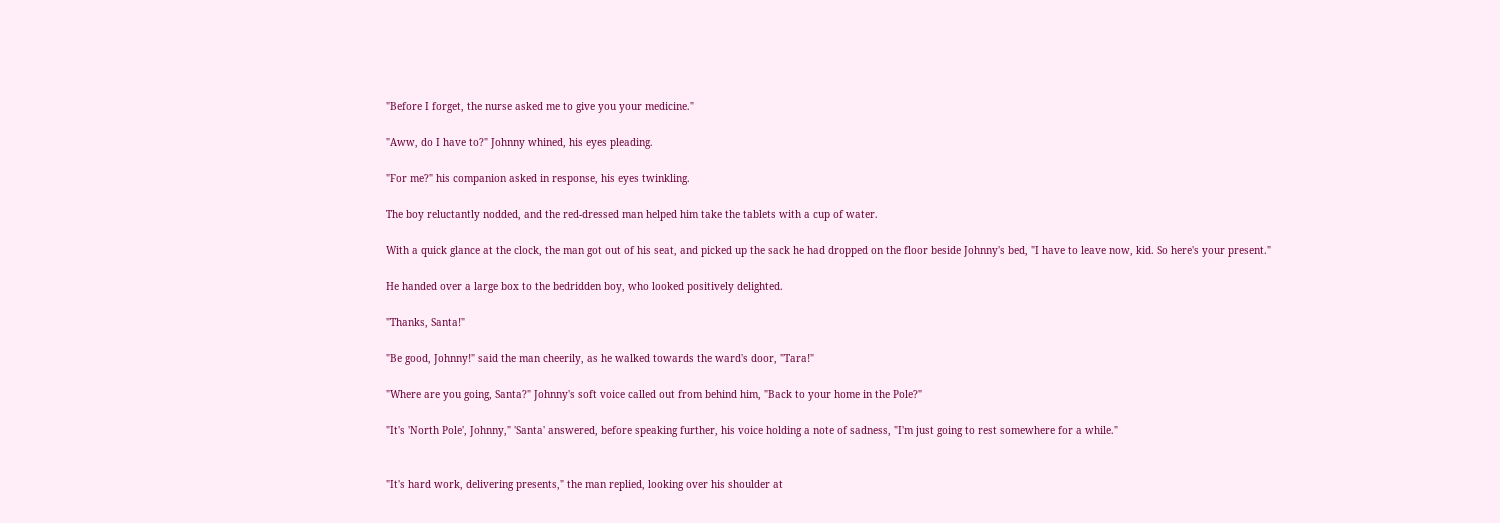"Before I forget, the nurse asked me to give you your medicine."

"Aww, do I have to?" Johnny whined, his eyes pleading.

"For me?" his companion asked in response, his eyes twinkling.

The boy reluctantly nodded, and the red-dressed man helped him take the tablets with a cup of water.

With a quick glance at the clock, the man got out of his seat, and picked up the sack he had dropped on the floor beside Johnny's bed, "I have to leave now, kid. So here's your present."

He handed over a large box to the bedridden boy, who looked positively delighted.

"Thanks, Santa!"

"Be good, Johnny!" said the man cheerily, as he walked towards the ward's door, "Tara!"

"Where are you going, Santa?" Johnny's soft voice called out from behind him, "Back to your home in the Pole?"

"It's 'North Pole', Johnny," 'Santa' answered, before speaking further, his voice holding a note of sadness, "I'm just going to rest somewhere for a while."


"It's hard work, delivering presents," the man replied, looking over his shoulder at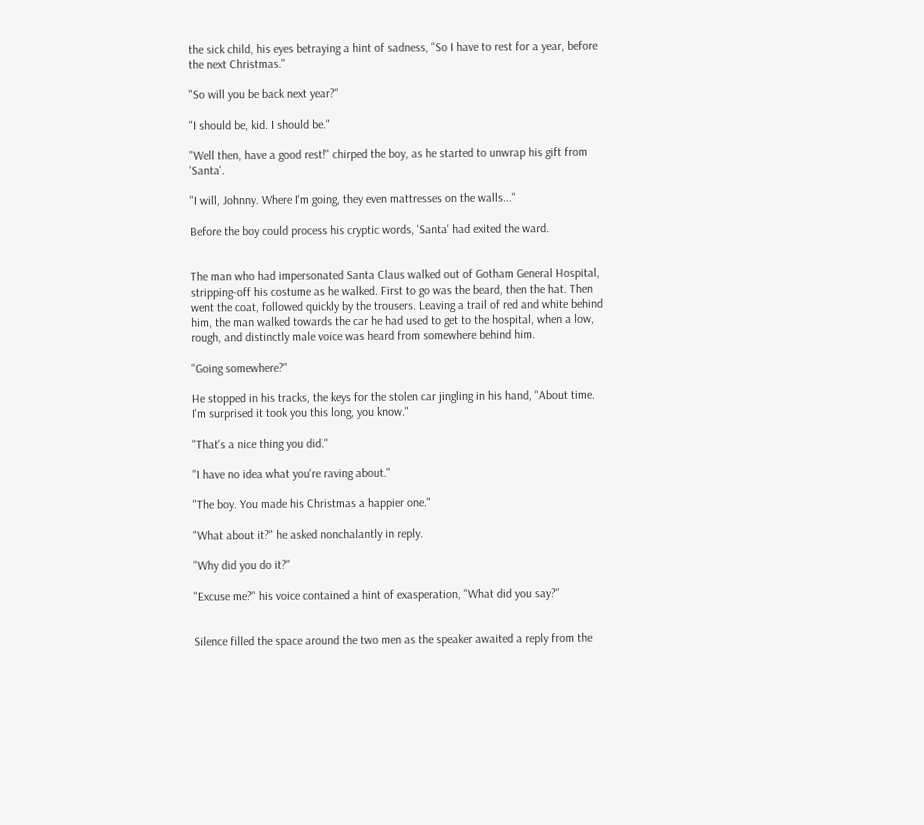the sick child, his eyes betraying a hint of sadness, "So I have to rest for a year, before the next Christmas."

"So will you be back next year?"

"I should be, kid. I should be."

"Well then, have a good rest!" chirped the boy, as he started to unwrap his gift from 'Santa'.

"I will, Johnny. Where I'm going, they even mattresses on the walls..."

Before the boy could process his cryptic words, 'Santa' had exited the ward.


The man who had impersonated Santa Claus walked out of Gotham General Hospital, stripping-off his costume as he walked. First to go was the beard, then the hat. Then went the coat, followed quickly by the trousers. Leaving a trail of red and white behind him, the man walked towards the car he had used to get to the hospital, when a low, rough, and distinctly male voice was heard from somewhere behind him.

"Going somewhere?"

He stopped in his tracks, the keys for the stolen car jingling in his hand, "About time. I'm surprised it took you this long, you know."

"That's a nice thing you did."

"I have no idea what you're raving about."

"The boy. You made his Christmas a happier one."

"What about it?" he asked nonchalantly in reply.

"Why did you do it?"

"Excuse me?" his voice contained a hint of exasperation, "What did you say?"


Silence filled the space around the two men as the speaker awaited a reply from the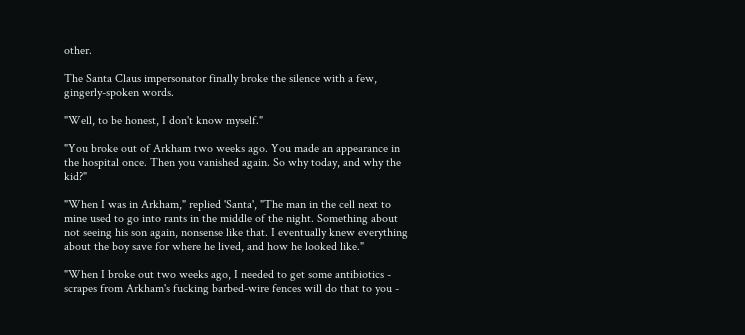other.

The Santa Claus impersonator finally broke the silence with a few, gingerly-spoken words.

"Well, to be honest, I don't know myself."

"You broke out of Arkham two weeks ago. You made an appearance in the hospital once. Then you vanished again. So why today, and why the kid?"

"When I was in Arkham," replied 'Santa', "The man in the cell next to mine used to go into rants in the middle of the night. Something about not seeing his son again, nonsense like that. I eventually knew everything about the boy save for where he lived, and how he looked like."

"When I broke out two weeks ago, I needed to get some antibiotics - scrapes from Arkham's fucking barbed-wire fences will do that to you -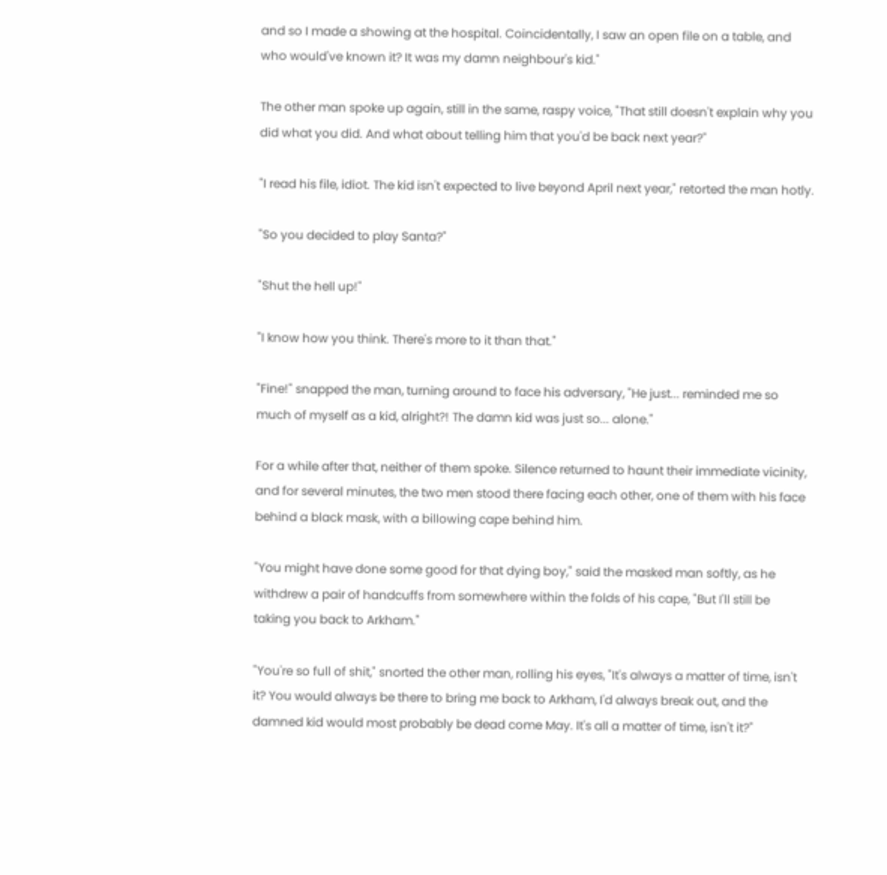and so I made a showing at the hospital. Coincidentally, I saw an open file on a table, and who would've known it? It was my damn neighbour's kid."

The other man spoke up again, still in the same, raspy voice, "That still doesn't explain why you did what you did. And what about telling him that you'd be back next year?"

"I read his file, idiot. The kid isn't expected to live beyond April next year," retorted the man hotly.

"So you decided to play Santa?"

"Shut the hell up!"

"I know how you think. There's more to it than that."

"Fine!" snapped the man, turning around to face his adversary, "He just... reminded me so much of myself as a kid, alright?! The damn kid was just so... alone."

For a while after that, neither of them spoke. Silence returned to haunt their immediate vicinity, and for several minutes, the two men stood there facing each other, one of them with his face behind a black mask, with a billowing cape behind him.

"You might have done some good for that dying boy," said the masked man softly, as he withdrew a pair of handcuffs from somewhere within the folds of his cape, "But I'll still be taking you back to Arkham."

"You're so full of shit," snorted the other man, rolling his eyes, "It's always a matter of time, isn't it? You would always be there to bring me back to Arkham, I'd always break out, and the damned kid would most probably be dead come May. It's all a matter of time, isn't it?"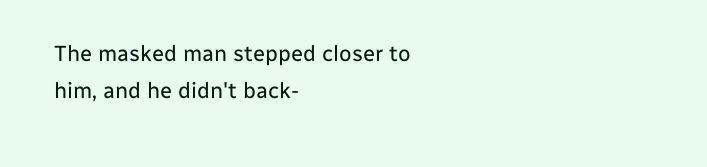The masked man stepped closer to him, and he didn't back-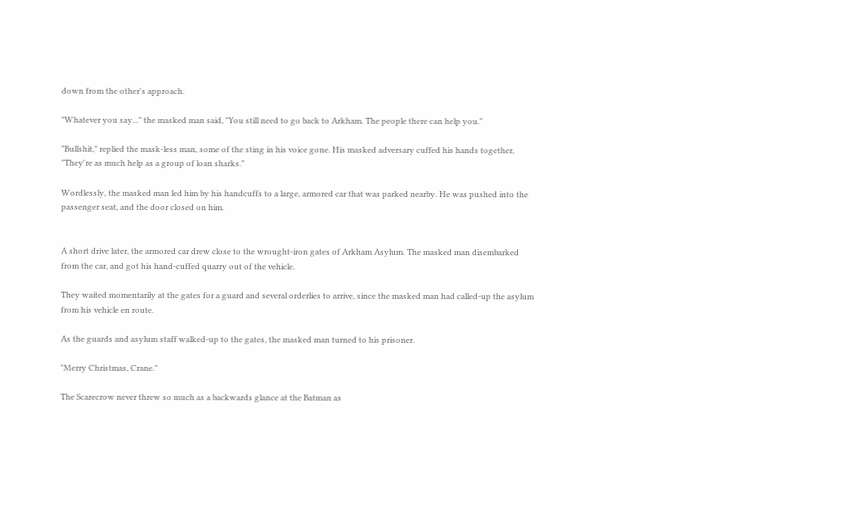down from the other's approach.

"Whatever you say..." the masked man said, "You still need to go back to Arkham. The people there can help you."

"Bullshit," replied the mask-less man, some of the sting in his voice gone. His masked adversary cuffed his hands together, "They're as much help as a group of loan sharks."

Wordlessly, the masked man led him by his handcuffs to a large, armored car that was parked nearby. He was pushed into the passenger seat, and the door closed on him.


A short drive later, the armored car drew close to the wrought-iron gates of Arkham Asylum. The masked man disembarked from the car, and got his hand-cuffed quarry out of the vehicle.

They waited momentarily at the gates for a guard and several orderlies to arrive, since the masked man had called-up the asylum from his vehicle en route.

As the guards and asylum staff walked-up to the gates, the masked man turned to his prisoner.

"Merry Christmas, Crane."

The Scarecrow never threw so much as a backwards glance at the Batman as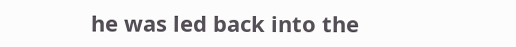he was led back into the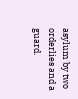asylum by two orderlies and a guard.